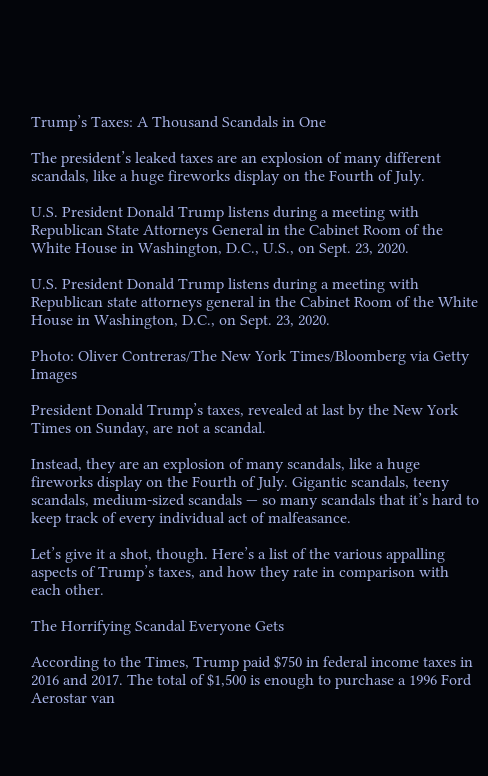Trump’s Taxes: A Thousand Scandals in One

The president’s leaked taxes are an explosion of many different scandals, like a huge fireworks display on the Fourth of July.

U.S. President Donald Trump listens during a meeting with Republican State Attorneys General in the Cabinet Room of the White House in Washington, D.C., U.S., on Sept. 23, 2020.

U.S. President Donald Trump listens during a meeting with Republican state attorneys general in the Cabinet Room of the White House in Washington, D.C., on Sept. 23, 2020.

Photo: Oliver Contreras/The New York Times/Bloomberg via Getty Images

President Donald Trump’s taxes, revealed at last by the New York Times on Sunday, are not a scandal.

Instead, they are an explosion of many scandals, like a huge fireworks display on the Fourth of July. Gigantic scandals, teeny scandals, medium-sized scandals — so many scandals that it’s hard to keep track of every individual act of malfeasance.

Let’s give it a shot, though. Here’s a list of the various appalling aspects of Trump’s taxes, and how they rate in comparison with each other.

The Horrifying Scandal Everyone Gets

According to the Times, Trump paid $750 in federal income taxes in 2016 and 2017. The total of $1,500 is enough to purchase a 1996 Ford Aerostar van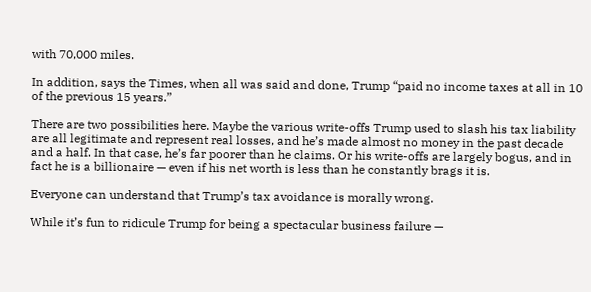with 70,000 miles.

In addition, says the Times, when all was said and done, Trump “paid no income taxes at all in 10 of the previous 15 years.”

There are two possibilities here. Maybe the various write-offs Trump used to slash his tax liability are all legitimate and represent real losses, and he’s made almost no money in the past decade and a half. In that case, he’s far poorer than he claims. Or his write-offs are largely bogus, and in fact he is a billionaire — even if his net worth is less than he constantly brags it is.

Everyone can understand that Trump’s tax avoidance is morally wrong.

While it’s fun to ridicule Trump for being a spectacular business failure —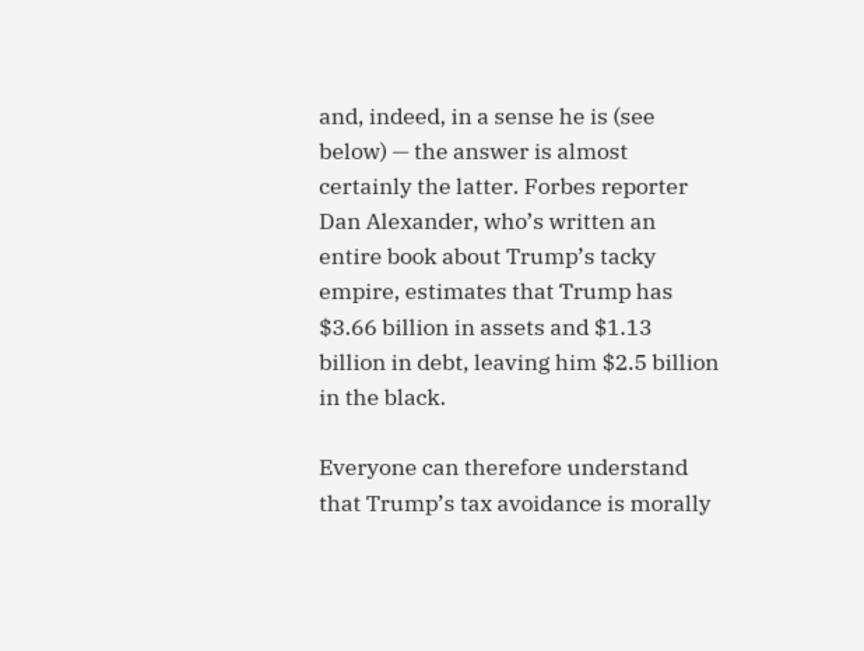and, indeed, in a sense he is (see below) — the answer is almost certainly the latter. Forbes reporter Dan Alexander, who’s written an entire book about Trump’s tacky empire, estimates that Trump has $3.66 billion in assets and $1.13 billion in debt, leaving him $2.5 billion in the black.

Everyone can therefore understand that Trump’s tax avoidance is morally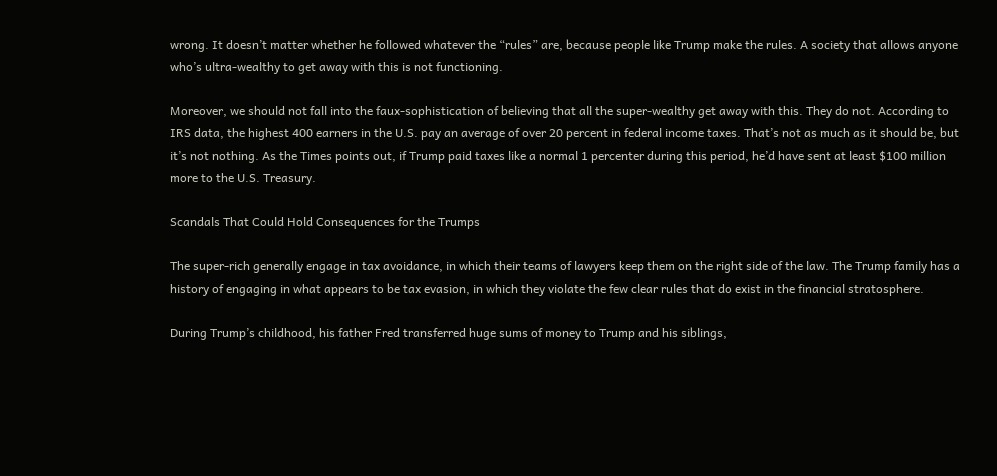wrong. It doesn’t matter whether he followed whatever the “rules” are, because people like Trump make the rules. A society that allows anyone who’s ultra-wealthy to get away with this is not functioning.

Moreover, we should not fall into the faux-sophistication of believing that all the super-wealthy get away with this. They do not. According to IRS data, the highest 400 earners in the U.S. pay an average of over 20 percent in federal income taxes. That’s not as much as it should be, but it’s not nothing. As the Times points out, if Trump paid taxes like a normal 1 percenter during this period, he’d have sent at least $100 million more to the U.S. Treasury.

Scandals That Could Hold Consequences for the Trumps

The super-rich generally engage in tax avoidance, in which their teams of lawyers keep them on the right side of the law. The Trump family has a history of engaging in what appears to be tax evasion, in which they violate the few clear rules that do exist in the financial stratosphere.

During Trump’s childhood, his father Fred transferred huge sums of money to Trump and his siblings,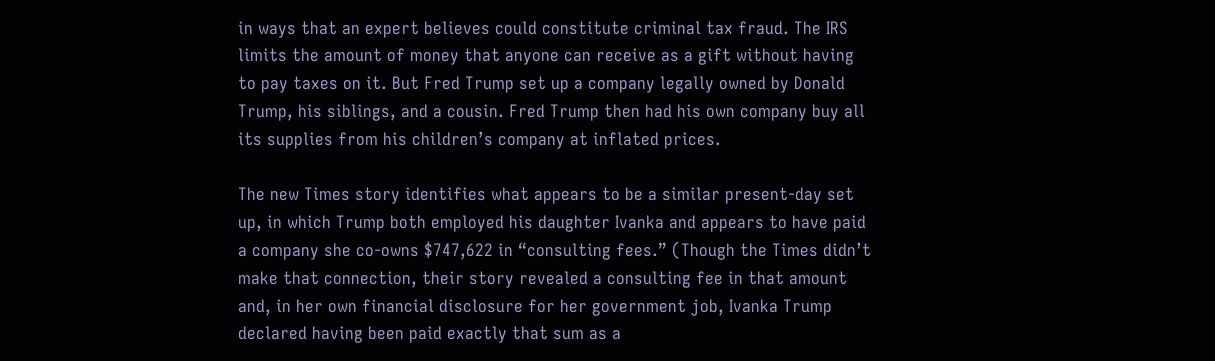in ways that an expert believes could constitute criminal tax fraud. The IRS limits the amount of money that anyone can receive as a gift without having to pay taxes on it. But Fred Trump set up a company legally owned by Donald Trump, his siblings, and a cousin. Fred Trump then had his own company buy all its supplies from his children’s company at inflated prices.

The new Times story identifies what appears to be a similar present-day set up, in which Trump both employed his daughter Ivanka and appears to have paid a company she co-owns $747,622 in “consulting fees.” (Though the Times didn’t make that connection, their story revealed a consulting fee in that amount and, in her own financial disclosure for her government job, Ivanka Trump declared having been paid exactly that sum as a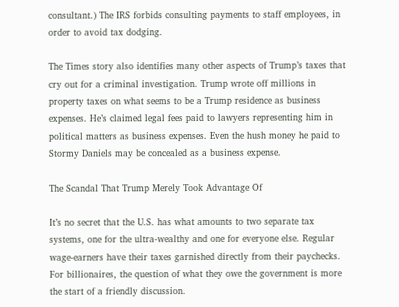consultant.) The IRS forbids consulting payments to staff employees, in order to avoid tax dodging.

The Times story also identifies many other aspects of Trump’s taxes that cry out for a criminal investigation. Trump wrote off millions in property taxes on what seems to be a Trump residence as business expenses. He’s claimed legal fees paid to lawyers representing him in political matters as business expenses. Even the hush money he paid to Stormy Daniels may be concealed as a business expense.

The Scandal That Trump Merely Took Advantage Of

It’s no secret that the U.S. has what amounts to two separate tax systems, one for the ultra-wealthy and one for everyone else. Regular wage-earners have their taxes garnished directly from their paychecks. For billionaires, the question of what they owe the government is more the start of a friendly discussion.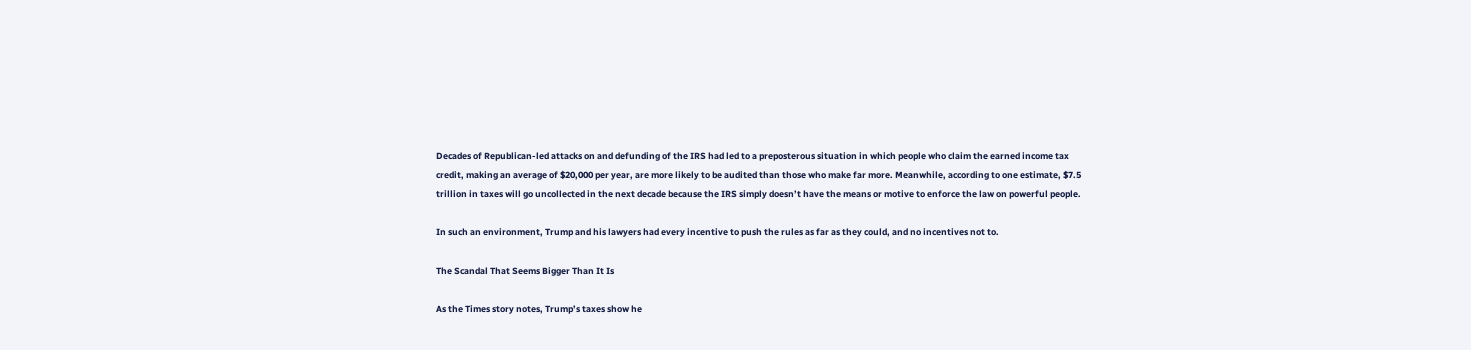Decades of Republican-led attacks on and defunding of the IRS had led to a preposterous situation in which people who claim the earned income tax credit, making an average of $20,000 per year, are more likely to be audited than those who make far more. Meanwhile, according to one estimate, $7.5 trillion in taxes will go uncollected in the next decade because the IRS simply doesn’t have the means or motive to enforce the law on powerful people.

In such an environment, Trump and his lawyers had every incentive to push the rules as far as they could, and no incentives not to.

The Scandal That Seems Bigger Than It Is

As the Times story notes, Trump’s taxes show he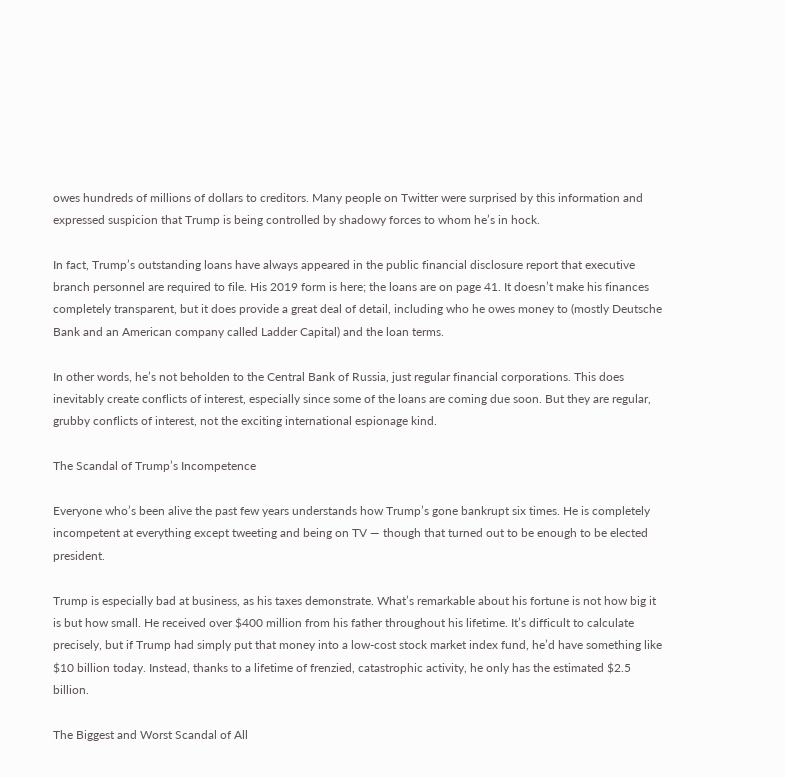owes hundreds of millions of dollars to creditors. Many people on Twitter were surprised by this information and expressed suspicion that Trump is being controlled by shadowy forces to whom he’s in hock.

In fact, Trump’s outstanding loans have always appeared in the public financial disclosure report that executive branch personnel are required to file. His 2019 form is here; the loans are on page 41. It doesn’t make his finances completely transparent, but it does provide a great deal of detail, including who he owes money to (mostly Deutsche Bank and an American company called Ladder Capital) and the loan terms.

In other words, he’s not beholden to the Central Bank of Russia, just regular financial corporations. This does inevitably create conflicts of interest, especially since some of the loans are coming due soon. But they are regular, grubby conflicts of interest, not the exciting international espionage kind.

The Scandal of Trump’s Incompetence

Everyone who’s been alive the past few years understands how Trump’s gone bankrupt six times. He is completely incompetent at everything except tweeting and being on TV — though that turned out to be enough to be elected president.

Trump is especially bad at business, as his taxes demonstrate. What’s remarkable about his fortune is not how big it is but how small. He received over $400 million from his father throughout his lifetime. It’s difficult to calculate precisely, but if Trump had simply put that money into a low-cost stock market index fund, he’d have something like $10 billion today. Instead, thanks to a lifetime of frenzied, catastrophic activity, he only has the estimated $2.5 billion.

The Biggest and Worst Scandal of All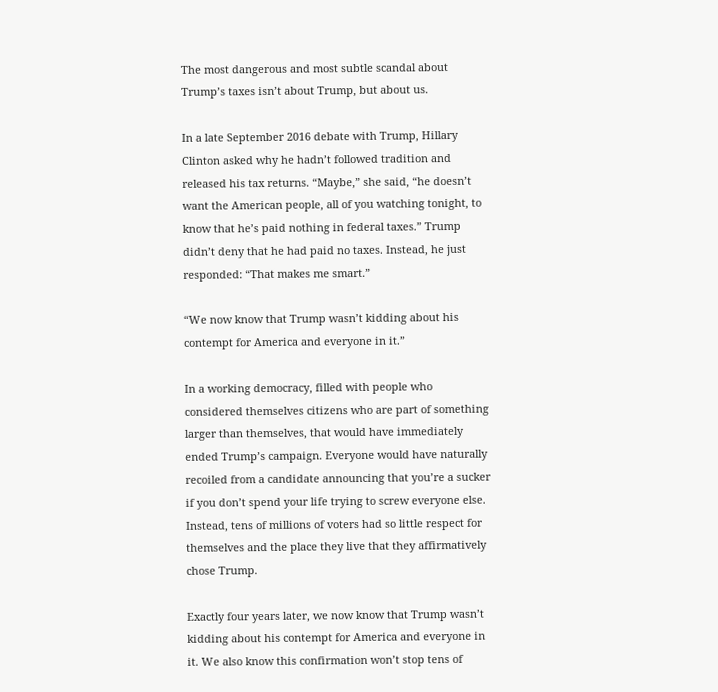The most dangerous and most subtle scandal about Trump’s taxes isn’t about Trump, but about us.

In a late September 2016 debate with Trump, Hillary Clinton asked why he hadn’t followed tradition and released his tax returns. “Maybe,” she said, “he doesn’t want the American people, all of you watching tonight, to know that he’s paid nothing in federal taxes.” Trump didn’t deny that he had paid no taxes. Instead, he just responded: “That makes me smart.”

“We now know that Trump wasn’t kidding about his contempt for America and everyone in it.”

In a working democracy, filled with people who considered themselves citizens who are part of something larger than themselves, that would have immediately ended Trump’s campaign. Everyone would have naturally recoiled from a candidate announcing that you’re a sucker if you don’t spend your life trying to screw everyone else. Instead, tens of millions of voters had so little respect for themselves and the place they live that they affirmatively chose Trump.

Exactly four years later, we now know that Trump wasn’t kidding about his contempt for America and everyone in it. We also know this confirmation won’t stop tens of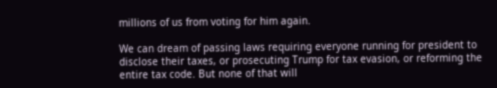millions of us from voting for him again.

We can dream of passing laws requiring everyone running for president to disclose their taxes, or prosecuting Trump for tax evasion, or reforming the entire tax code. But none of that will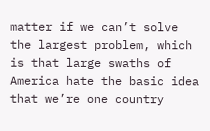matter if we can’t solve the largest problem, which is that large swaths of America hate the basic idea that we’re one country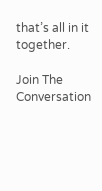that’s all in it together.

Join The Conversation